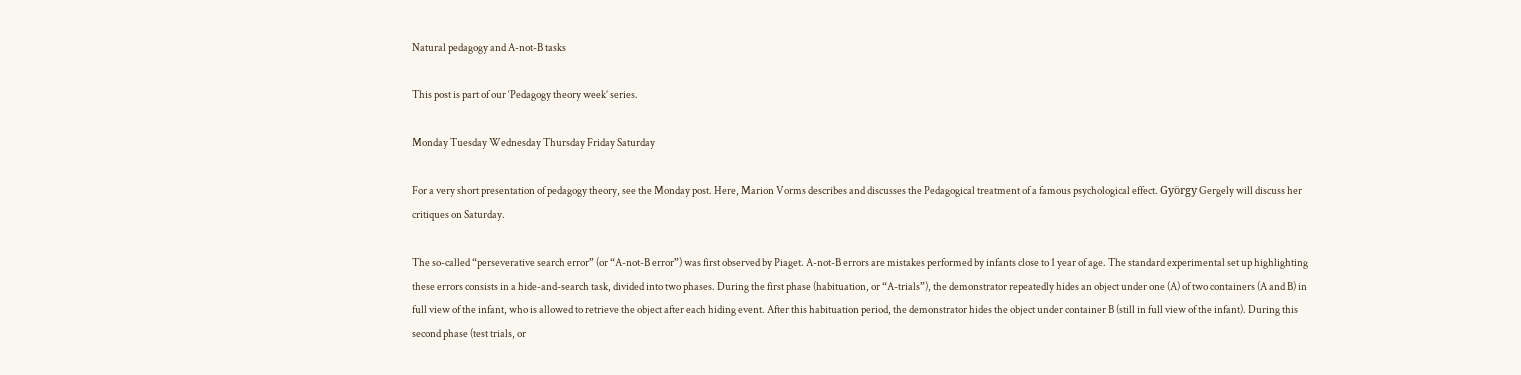Natural pedagogy and A-not-B tasks

This post is part of our ‘Pedagogy theory week’ series.

Monday Tuesday Wednesday Thursday Friday Saturday

For a very short presentation of pedagogy theory, see the Monday post. Here, Marion Vorms describes and discusses the Pedagogical treatment of a famous psychological effect. György Gergely will discuss her critiques on Saturday.

The so-called “perseverative search error” (or “A-not-B error”) was first observed by Piaget. A-not-B errors are mistakes performed by infants close to 1 year of age. The standard experimental set up highlighting these errors consists in a hide-and-search task, divided into two phases. During the first phase (habituation, or “A-trials”), the demonstrator repeatedly hides an object under one (A) of two containers (A and B) in full view of the infant, who is allowed to retrieve the object after each hiding event. After this habituation period, the demonstrator hides the object under container B (still in full view of the infant). During this second phase (test trials, or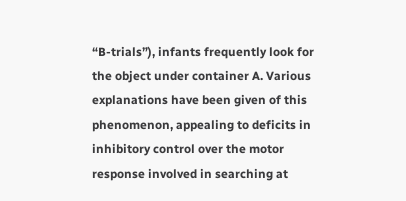“B-trials”), infants frequently look for the object under container A. Various explanations have been given of this phenomenon, appealing to deficits in inhibitory control over the motor response involved in searching at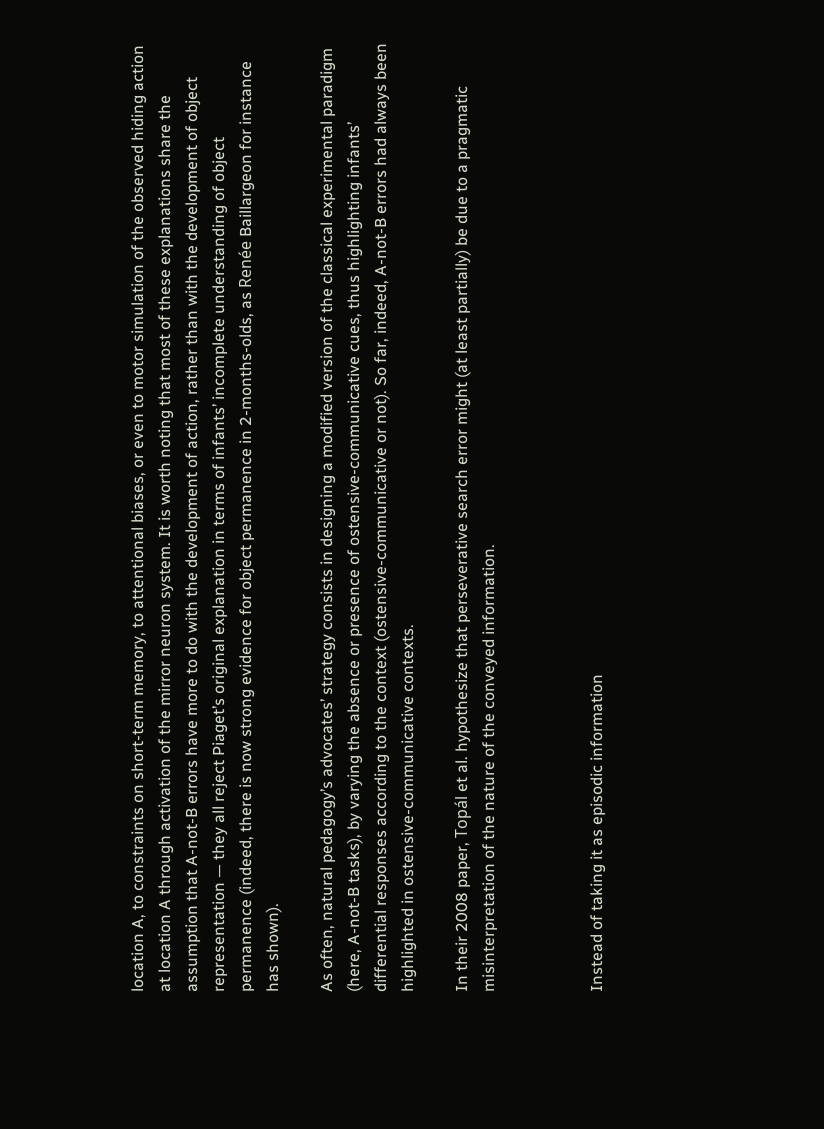location A, to constraints on short-term memory, to attentional biases, or even to motor simulation of the observed hiding action at location A through activation of the mirror neuron system. It is worth noting that most of these explanations share the assumption that A-not-B errors have more to do with the development of action, rather than with the development of object representation — they all reject Piaget’s original explanation in terms of infants’ incomplete understanding of object permanence (indeed, there is now strong evidence for object permanence in 2-months-olds, as Renée Baillargeon for instance has shown).

As often, natural pedagogy’s advocates’ strategy consists in designing a modified version of the classical experimental paradigm (here, A-not-B tasks), by varying the absence or presence of ostensive-communicative cues, thus highlighting infants’ differential responses according to the context (ostensive-communicative or not). So far, indeed, A-not-B errors had always been highlighted in ostensive-communicative contexts.

In their 2008 paper, Topál et al. hypothesize that perseverative search error might (at least partially) be due to a pragmatic misinterpretation of the nature of the conveyed information.



Instead of taking it as episodic information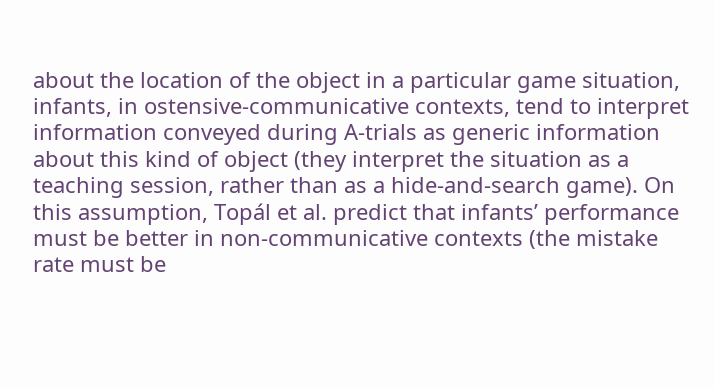about the location of the object in a particular game situation, infants, in ostensive-communicative contexts, tend to interpret information conveyed during A-trials as generic information about this kind of object (they interpret the situation as a teaching session, rather than as a hide-and-search game). On this assumption, Topál et al. predict that infants’ performance must be better in non-communicative contexts (the mistake rate must be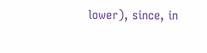lower), since, in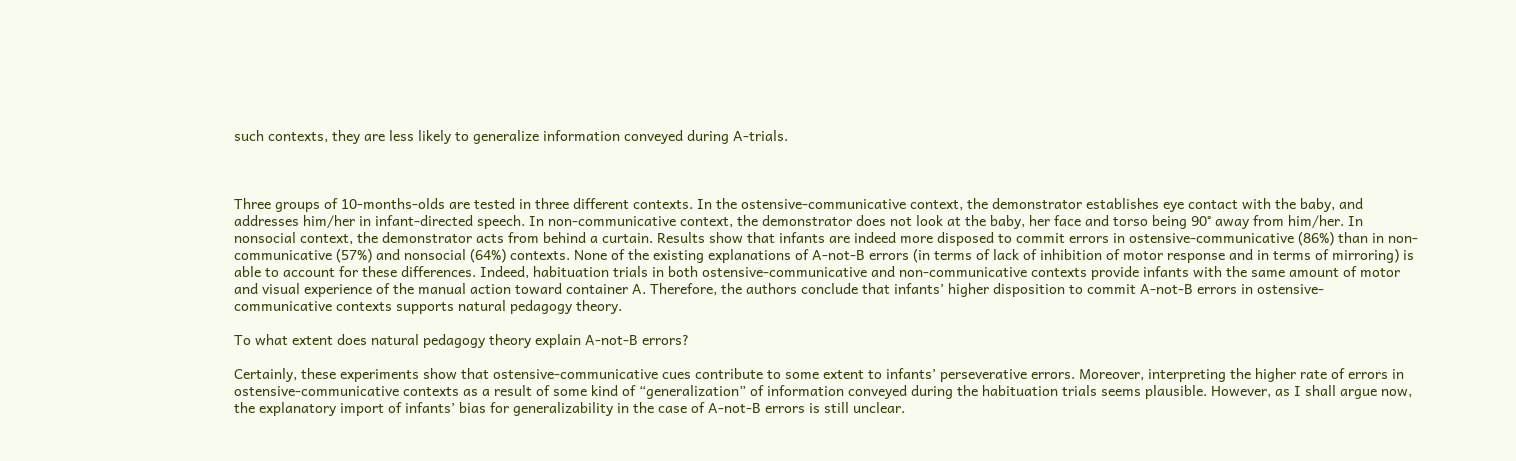such contexts, they are less likely to generalize information conveyed during A-trials.



Three groups of 10-months-olds are tested in three different contexts. In the ostensive-communicative context, the demonstrator establishes eye contact with the baby, and addresses him/her in infant-directed speech. In non-communicative context, the demonstrator does not look at the baby, her face and torso being 90° away from him/her. In nonsocial context, the demonstrator acts from behind a curtain. Results show that infants are indeed more disposed to commit errors in ostensive-communicative (86%) than in non-communicative (57%) and nonsocial (64%) contexts. None of the existing explanations of A-not-B errors (in terms of lack of inhibition of motor response and in terms of mirroring) is able to account for these differences. Indeed, habituation trials in both ostensive-communicative and non-communicative contexts provide infants with the same amount of motor and visual experience of the manual action toward container A. Therefore, the authors conclude that infants’ higher disposition to commit A-not-B errors in ostensive-communicative contexts supports natural pedagogy theory.

To what extent does natural pedagogy theory explain A-not-B errors?

Certainly, these experiments show that ostensive-communicative cues contribute to some extent to infants’ perseverative errors. Moreover, interpreting the higher rate of errors in ostensive-communicative contexts as a result of some kind of “generalization” of information conveyed during the habituation trials seems plausible. However, as I shall argue now, the explanatory import of infants’ bias for generalizability in the case of A-not-B errors is still unclear.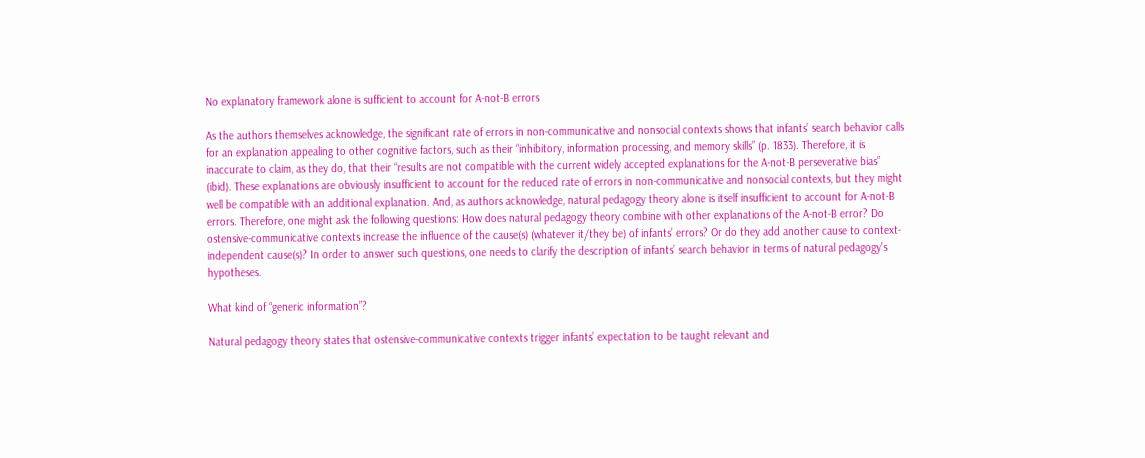No explanatory framework alone is sufficient to account for A-not-B errors

As the authors themselves acknowledge, the significant rate of errors in non-communicative and nonsocial contexts shows that infants’ search behavior calls for an explanation appealing to other cognitive factors, such as their “inhibitory, information processing, and memory skills” (p. 1833). Therefore, it is inaccurate to claim, as they do, that their “results are not compatible with the current widely accepted explanations for the A-not-B perseverative bias” (ibid). These explanations are obviously insufficient to account for the reduced rate of errors in non-communicative and nonsocial contexts, but they might well be compatible with an additional explanation. And, as authors acknowledge, natural pedagogy theory alone is itself insufficient to account for A-not-B errors. Therefore, one might ask the following questions: How does natural pedagogy theory combine with other explanations of the A-not-B error? Do ostensive-communicative contexts increase the influence of the cause(s) (whatever it/they be) of infants’ errors? Or do they add another cause to context-independent cause(s)? In order to answer such questions, one needs to clarify the description of infants’ search behavior in terms of natural pedagogy’s hypotheses.

What kind of “generic information”?

Natural pedagogy theory states that ostensive-communicative contexts trigger infants’ expectation to be taught relevant and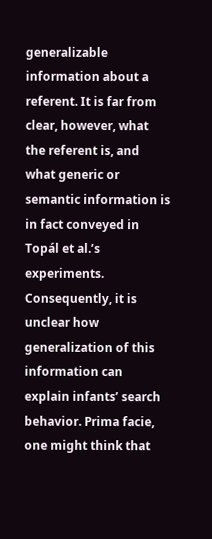generalizable information about a referent. It is far from clear, however, what the referent is, and what generic or semantic information is in fact conveyed in Topál et al.’s experiments. Consequently, it is unclear how generalization of this information can explain infants’ search behavior. Prima facie, one might think that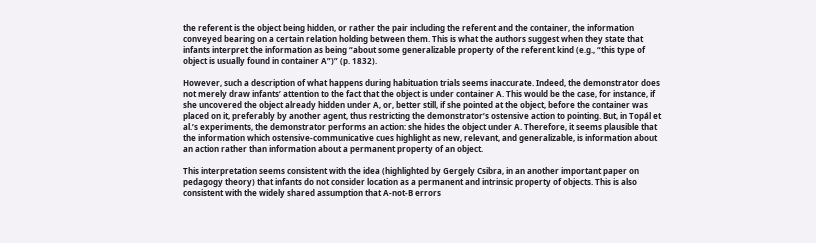the referent is the object being hidden, or rather the pair including the referent and the container, the information conveyed bearing on a certain relation holding between them. This is what the authors suggest when they state that infants interpret the information as being “about some generalizable property of the referent kind (e.g., “this type of object is usually found in container A”)” (p. 1832).

However, such a description of what happens during habituation trials seems inaccurate. Indeed, the demonstrator does not merely draw infants’ attention to the fact that the object is under container A. This would be the case, for instance, if she uncovered the object already hidden under A, or, better still, if she pointed at the object, before the container was placed on it, preferably by another agent, thus restricting the demonstrator’s ostensive action to pointing. But, in Topál et al.’s experiments, the demonstrator performs an action: she hides the object under A. Therefore, it seems plausible that the information which ostensive-communicative cues highlight as new, relevant, and generalizable, is information about an action rather than information about a permanent property of an object.

This interpretation seems consistent with the idea (highlighted by Gergely Csibra, in an another important paper on pedagogy theory) that infants do not consider location as a permanent and intrinsic property of objects. This is also consistent with the widely shared assumption that A-not-B errors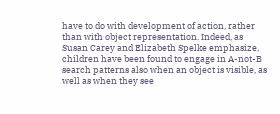have to do with development of action, rather than with object representation. Indeed, as Susan Carey and Elizabeth Spelke emphasize, children have been found to engage in A-not-B search patterns also when an object is visible, as well as when they see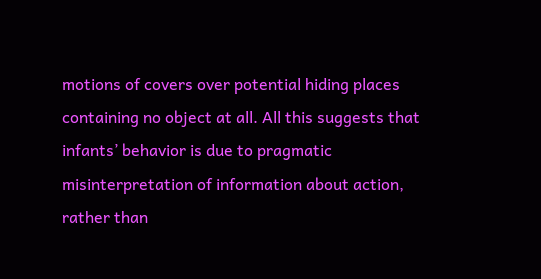motions of covers over potential hiding places containing no object at all. All this suggests that infants’ behavior is due to pragmatic misinterpretation of information about action, rather than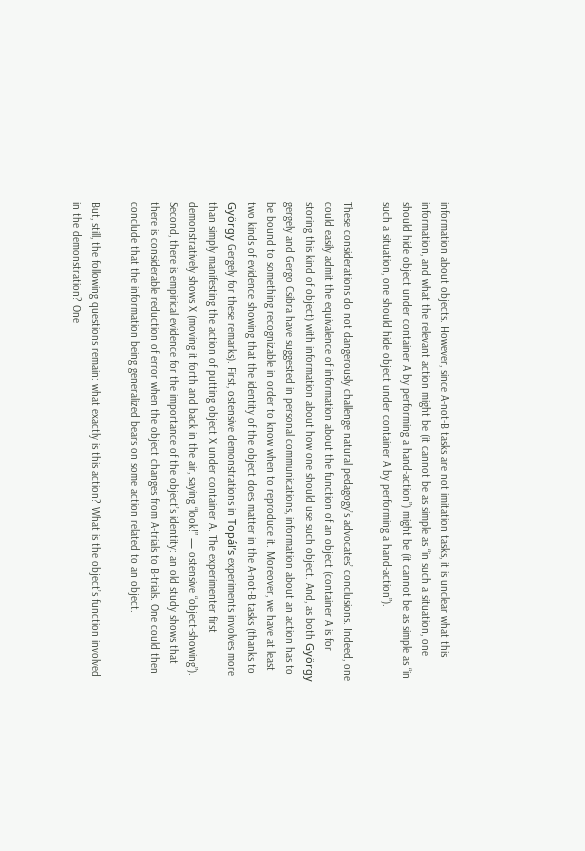information about objects. However, since A-not-B tasks are not imitation tasks, it is unclear what this information, and what the relevant action might be (it cannot be as simple as “in such a situation, one should hide object under container A by performing a hand-action”) might be (it cannot be as simple as “in such a situation, one should hide object under container A by performing a hand-action”).

These considerations do not dangerously challenge natural pedagogy’s advocates’ conclusions. Indeed, one could easily admit the equivalence of information about the function of an object (container A is for storing this kind of object) with information about how one should use such object. And, as both György gergely and Gergo Csibra have suggested in personal communications, information about an action has to be bound to something recognizable in order to know when to reproduce it. Moreover, we have at least two kinds of evidence showing that the identity of the object does matter in the A-not-B tasks (thanks to György Gergely for these remarks). First, ostensive demonstrations in Topál’s experiments involves more than simply manifesting the action of putting object X under container A. The experimenter first demonstratively shows X (moving it forth and back in the air, saying “look!” — ostensive “object-showing”). Second, there is empirical evidence for the importance of the object’s identity: an old study shows that there is considerable reduction of error when the object changes from A-trials to B-trials. One could then conclude that the information being generalized bears on some action related to an object.

But, still, the following questions remain: what exactly is this action? What is the object’s function involved in the demonstration? One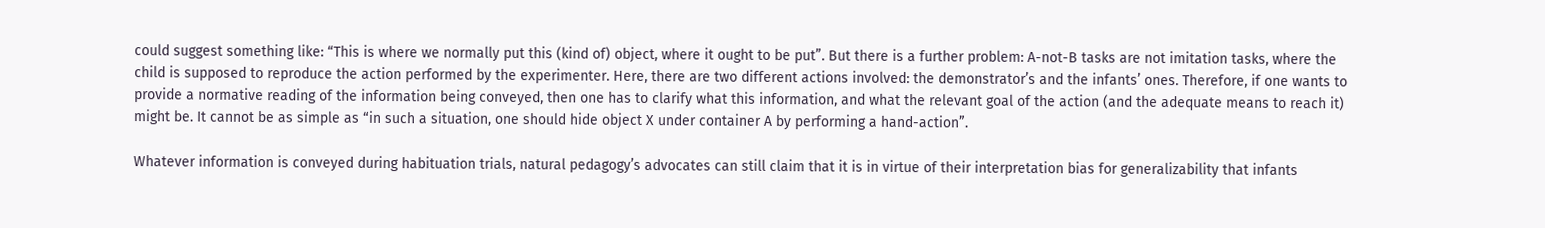could suggest something like: “This is where we normally put this (kind of) object, where it ought to be put”. But there is a further problem: A-not-B tasks are not imitation tasks, where the child is supposed to reproduce the action performed by the experimenter. Here, there are two different actions involved: the demonstrator’s and the infants’ ones. Therefore, if one wants to provide a normative reading of the information being conveyed, then one has to clarify what this information, and what the relevant goal of the action (and the adequate means to reach it) might be. It cannot be as simple as “in such a situation, one should hide object X under container A by performing a hand-action”.

Whatever information is conveyed during habituation trials, natural pedagogy’s advocates can still claim that it is in virtue of their interpretation bias for generalizability that infants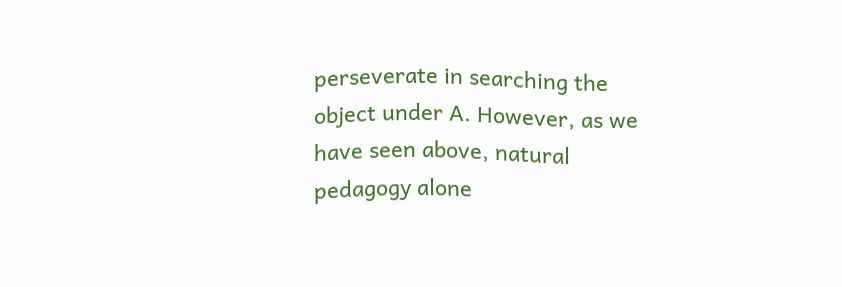perseverate in searching the object under A. However, as we have seen above, natural pedagogy alone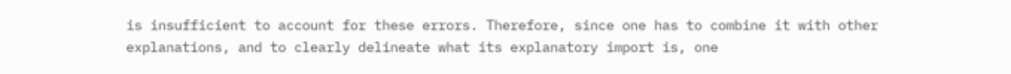is insufficient to account for these errors. Therefore, since one has to combine it with other explanations, and to clearly delineate what its explanatory import is, one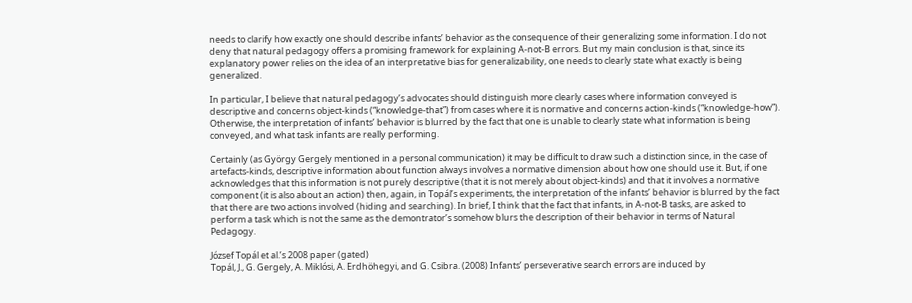needs to clarify how exactly one should describe infants’ behavior as the consequence of their generalizing some information. I do not deny that natural pedagogy offers a promising framework for explaining A-not-B errors. But my main conclusion is that, since its explanatory power relies on the idea of an interpretative bias for generalizability, one needs to clearly state what exactly is being generalized.

In particular, I believe that natural pedagogy’s advocates should distinguish more clearly cases where information conveyed is descriptive and concerns object-kinds (“knowledge-that”) from cases where it is normative and concerns action-kinds (“knowledge-how”). Otherwise, the interpretation of infants’ behavior is blurred by the fact that one is unable to clearly state what information is being conveyed, and what task infants are really performing.

Certainly (as György Gergely mentioned in a personal communication) it may be difficult to draw such a distinction since, in the case of artefacts-kinds, descriptive information about function always involves a normative dimension about how one should use it. But, if one acknowledges that this information is not purely descriptive (that it is not merely about object-kinds) and that it involves a normative component (it is also about an action) then, again, in Topál’s experiments, the interpretation of the infants’ behavior is blurred by the fact that there are two actions involved (hiding and searching). In brief, I think that the fact that infants, in A-not-B tasks, are asked to perform a task which is not the same as the demontrator’s somehow blurs the description of their behavior in terms of Natural Pedagogy.

József Topál et al.’s 2008 paper (gated)
Topál, J., G. Gergely, A. Miklósi, A. Erdhöhegyi, and G. Csibra. (2008) Infants’ perseverative search errors are induced by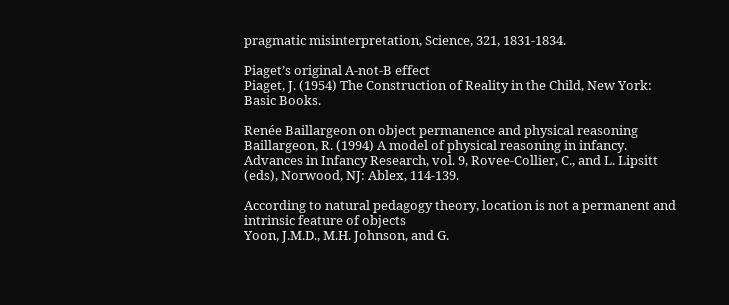pragmatic misinterpretation, Science, 321, 1831-1834.

Piaget’s original A-not-B effect
Piaget, J. (1954) The Construction of Reality in the Child, New York: Basic Books.

Renée Baillargeon on object permanence and physical reasoning
Baillargeon, R. (1994) A model of physical reasoning in infancy. Advances in Infancy Research, vol. 9, Rovee-Collier, C., and L. Lipsitt (eds), Norwood, NJ: Ablex, 114-139.

According to natural pedagogy theory, location is not a permanent and intrinsic feature of objects
Yoon, J.M.D., M.H. Johnson, and G.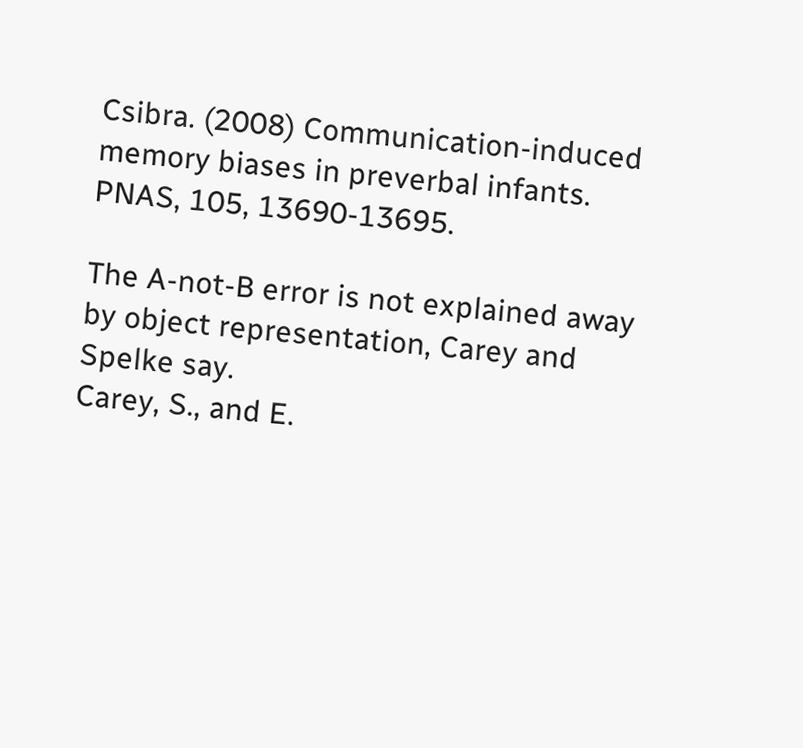Csibra. (2008) Communication-induced memory biases in preverbal infants. PNAS, 105, 13690-13695.

The A-not-B error is not explained away by object representation, Carey and Spelke say.
Carey, S., and E.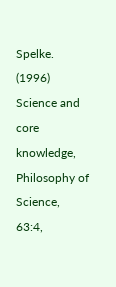Spelke. (1996) Science and core knowledge, Philosophy of Science, 63:4,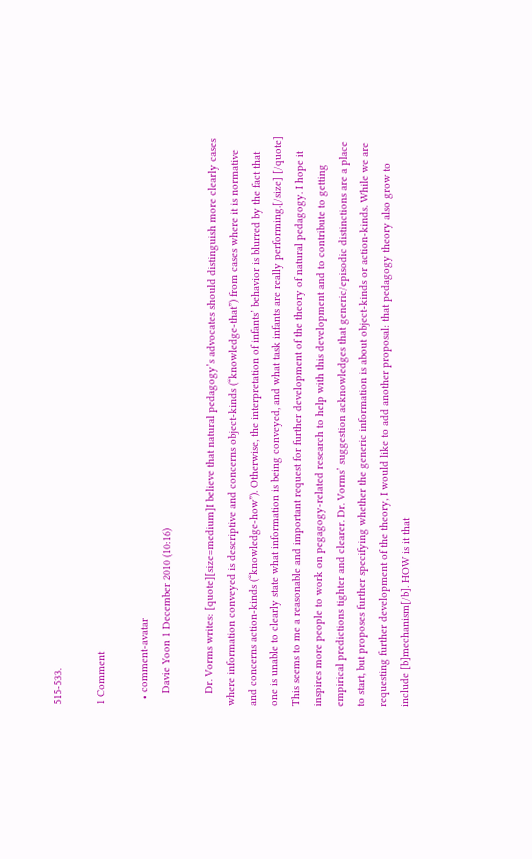515-533.

1 Comment

  • comment-avatar
    Davie Yoon 1 December 2010 (10:16)

    Dr. Vorms writes: [quote][size=medium]I believe that natural pedagogy’s advocates should distinguish more clearly cases where information conveyed is descriptive and concerns object-kinds (“knowledge-that”) from cases where it is normative and concerns action-kinds (“knowledge-how”). Otherwise, the interpretation of infants’ behavior is blurred by the fact that one is unable to clearly state what information is being conveyed, and what task infants are really performing.[/size] [/quote] This seems to me a reasonable and important request for further development of the theory of natural pedagogy. I hope it inspires more people to work on pegagogy-related research to help with this development and to contribute to getting empirical predictions tighter and clearer. Dr. Vorms’ suggestion acknowledges that generic/episodic distinctions are a place to start, but proposes further specifying whether the generic information is about object-kinds or action-kinds. While we are requesting further development of the theory, I would like to add another proposal: that pedagogy theory also grow to include [b]mechanism[/b]. HOW is it that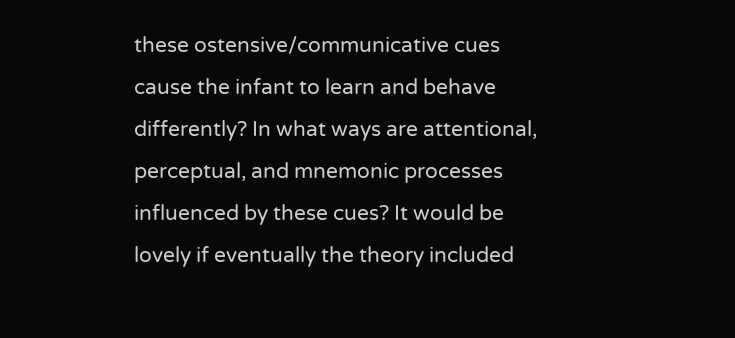these ostensive/communicative cues cause the infant to learn and behave differently? In what ways are attentional, perceptual, and mnemonic processes influenced by these cues? It would be lovely if eventually the theory included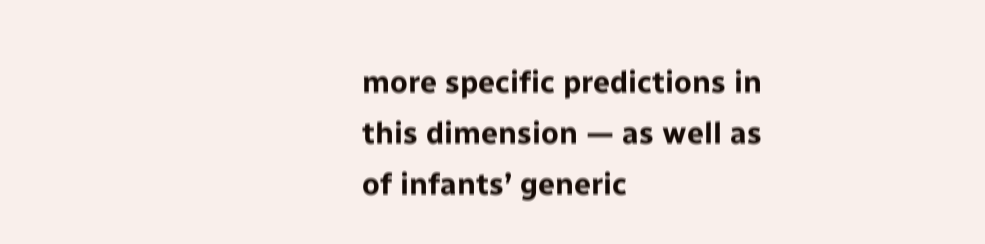more specific predictions in this dimension — as well as of infants’ generic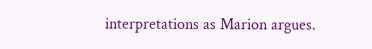interpretations as Marion argues.